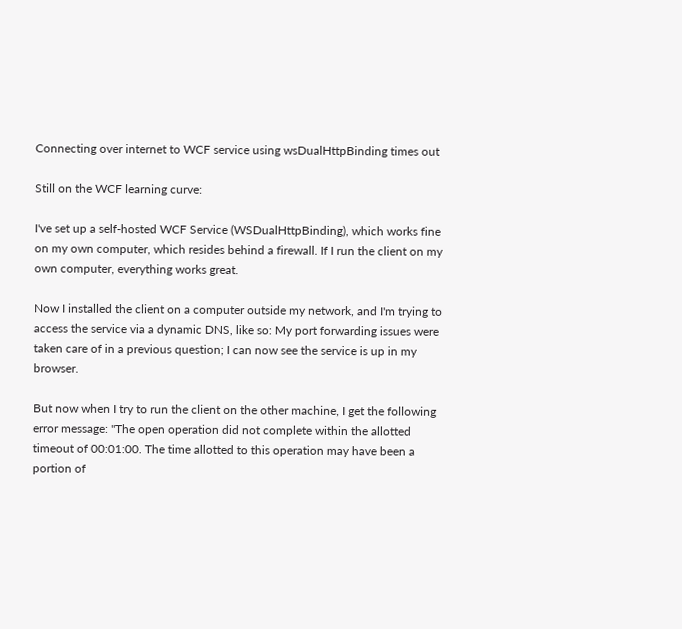Connecting over internet to WCF service using wsDualHttpBinding times out

Still on the WCF learning curve:

I've set up a self-hosted WCF Service (WSDualHttpBinding), which works fine on my own computer, which resides behind a firewall. If I run the client on my own computer, everything works great.

Now I installed the client on a computer outside my network, and I'm trying to access the service via a dynamic DNS, like so: My port forwarding issues were taken care of in a previous question; I can now see the service is up in my browser.

But now when I try to run the client on the other machine, I get the following error message: "The open operation did not complete within the allotted timeout of 00:01:00. The time allotted to this operation may have been a portion of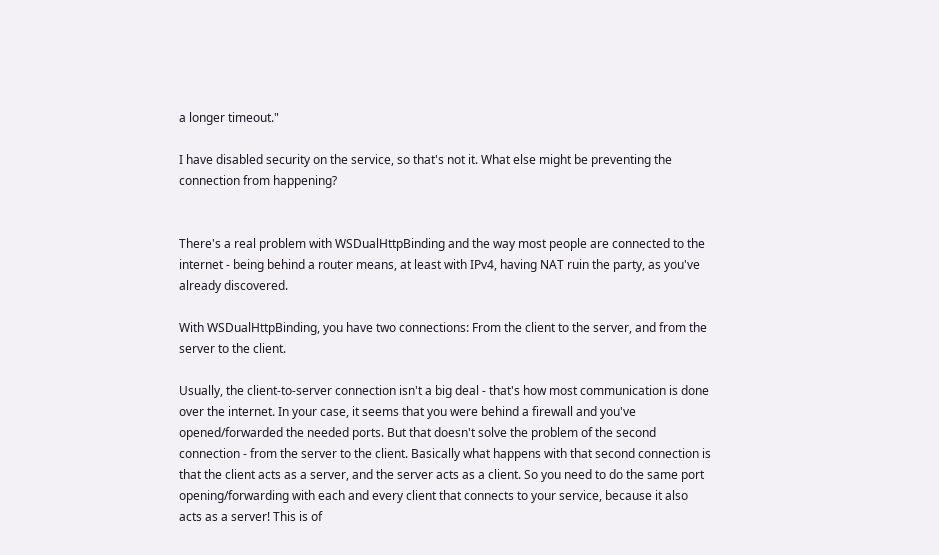a longer timeout."

I have disabled security on the service, so that's not it. What else might be preventing the connection from happening?


There's a real problem with WSDualHttpBinding and the way most people are connected to the internet - being behind a router means, at least with IPv4, having NAT ruin the party, as you've already discovered.

With WSDualHttpBinding, you have two connections: From the client to the server, and from the server to the client.

Usually, the client-to-server connection isn't a big deal - that's how most communication is done over the internet. In your case, it seems that you were behind a firewall and you've opened/forwarded the needed ports. But that doesn't solve the problem of the second connection - from the server to the client. Basically what happens with that second connection is that the client acts as a server, and the server acts as a client. So you need to do the same port opening/forwarding with each and every client that connects to your service, because it also acts as a server! This is of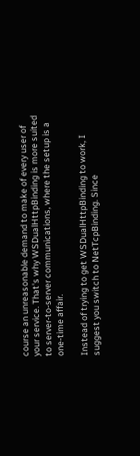course an unreasonable demand to make of every user of your service. That's why WSDualHttpBinding is more suited to server-to-server communications, where the setup is a one-time affair.

Instead of trying to get WSDualHttpBinding to work, I suggest you switch to NetTcpBinding. Since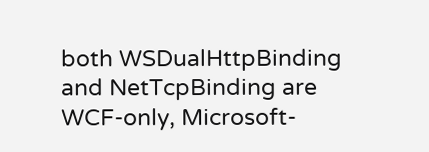both WSDualHttpBinding and NetTcpBinding are WCF-only, Microsoft-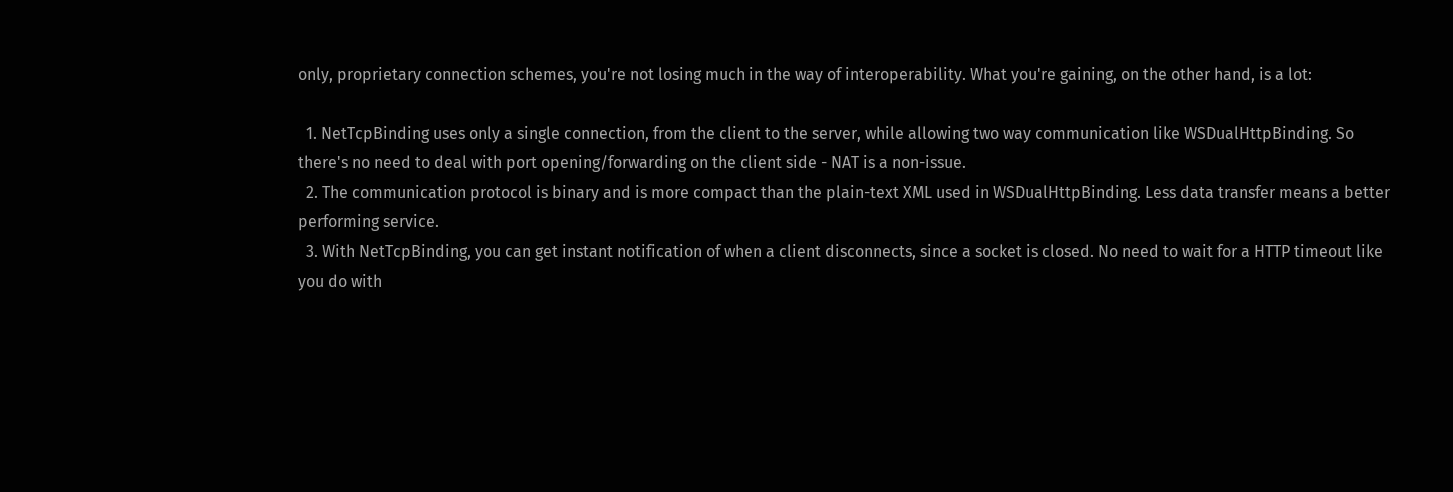only, proprietary connection schemes, you're not losing much in the way of interoperability. What you're gaining, on the other hand, is a lot:

  1. NetTcpBinding uses only a single connection, from the client to the server, while allowing two way communication like WSDualHttpBinding. So there's no need to deal with port opening/forwarding on the client side - NAT is a non-issue.
  2. The communication protocol is binary and is more compact than the plain-text XML used in WSDualHttpBinding. Less data transfer means a better performing service.
  3. With NetTcpBinding, you can get instant notification of when a client disconnects, since a socket is closed. No need to wait for a HTTP timeout like you do with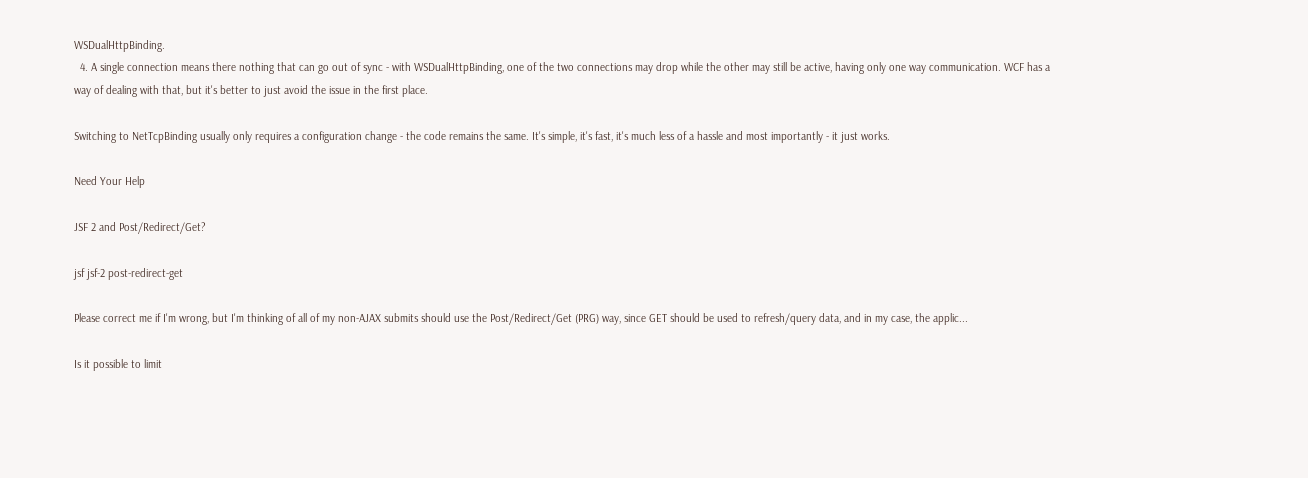WSDualHttpBinding.
  4. A single connection means there nothing that can go out of sync - with WSDualHttpBinding, one of the two connections may drop while the other may still be active, having only one way communication. WCF has a way of dealing with that, but it's better to just avoid the issue in the first place.

Switching to NetTcpBinding usually only requires a configuration change - the code remains the same. It's simple, it's fast, it's much less of a hassle and most importantly - it just works.

Need Your Help

JSF 2 and Post/Redirect/Get?

jsf jsf-2 post-redirect-get

Please correct me if I'm wrong, but I'm thinking of all of my non-AJAX submits should use the Post/Redirect/Get (PRG) way, since GET should be used to refresh/query data, and in my case, the applic...

Is it possible to limit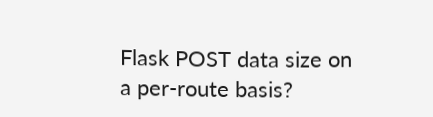Flask POST data size on a per-route basis?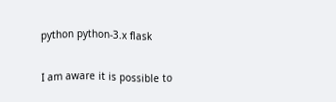python python-3.x flask

I am aware it is possible to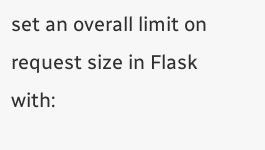set an overall limit on request size in Flask with: